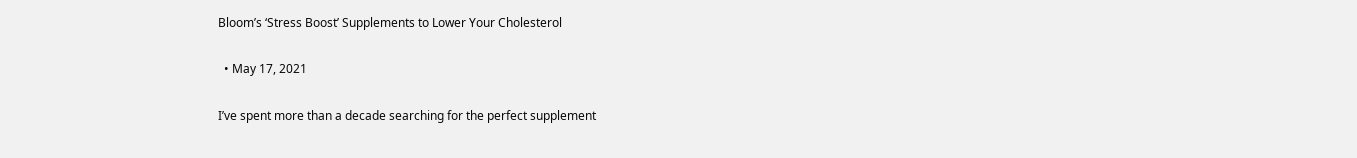Bloom’s ‘Stress Boost’ Supplements to Lower Your Cholesterol

  • May 17, 2021

I’ve spent more than a decade searching for the perfect supplement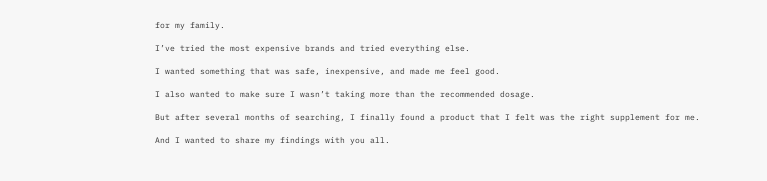for my family.

I’ve tried the most expensive brands and tried everything else.

I wanted something that was safe, inexpensive, and made me feel good.

I also wanted to make sure I wasn’t taking more than the recommended dosage.

But after several months of searching, I finally found a product that I felt was the right supplement for me.

And I wanted to share my findings with you all.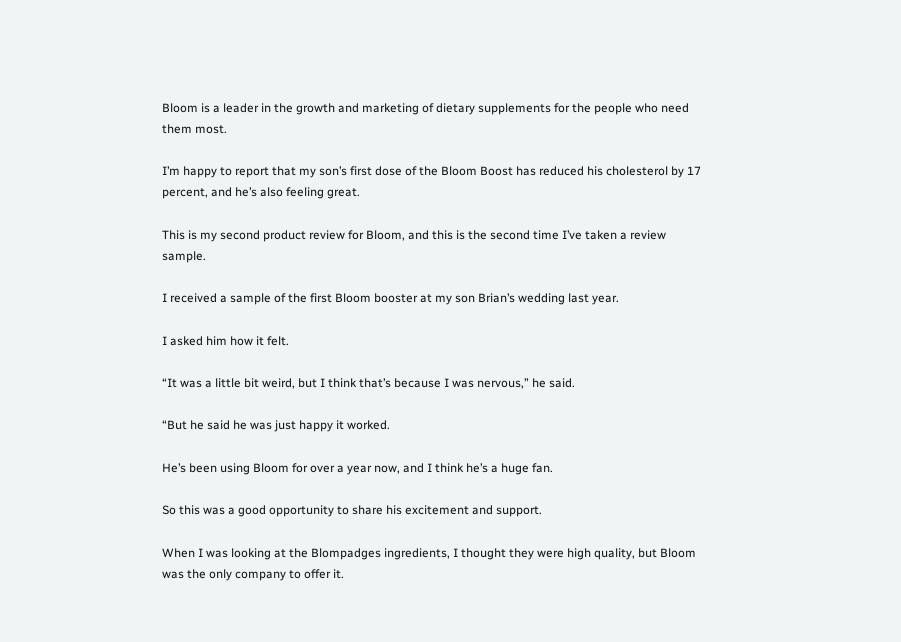Bloom is a leader in the growth and marketing of dietary supplements for the people who need them most.

I’m happy to report that my son’s first dose of the Bloom Boost has reduced his cholesterol by 17 percent, and he’s also feeling great.

This is my second product review for Bloom, and this is the second time I’ve taken a review sample.

I received a sample of the first Bloom booster at my son Brian’s wedding last year.

I asked him how it felt.

“It was a little bit weird, but I think that’s because I was nervous,” he said.

“But he said he was just happy it worked.

He’s been using Bloom for over a year now, and I think he’s a huge fan.

So this was a good opportunity to share his excitement and support.

When I was looking at the Blompadges ingredients, I thought they were high quality, but Bloom was the only company to offer it.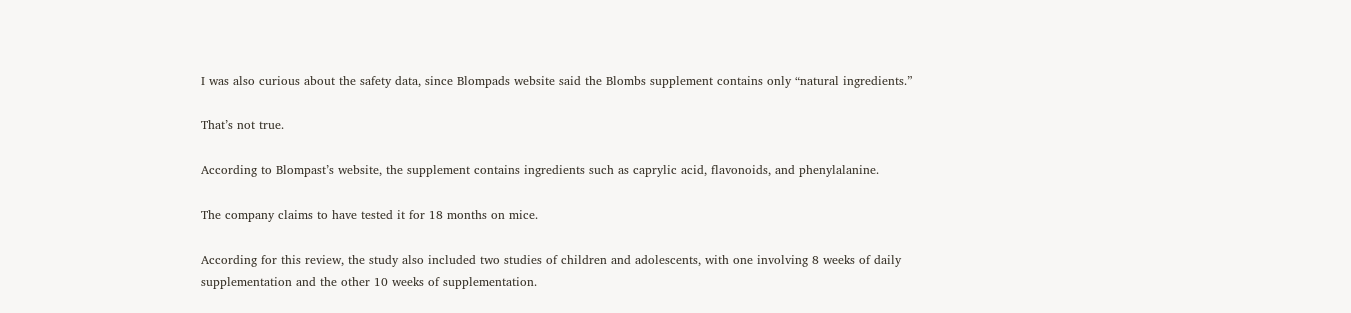I was also curious about the safety data, since Blompads website said the Blombs supplement contains only “natural ingredients.”

That’s not true.

According to Blompast’s website, the supplement contains ingredients such as caprylic acid, flavonoids, and phenylalanine.

The company claims to have tested it for 18 months on mice.

According for this review, the study also included two studies of children and adolescents, with one involving 8 weeks of daily supplementation and the other 10 weeks of supplementation.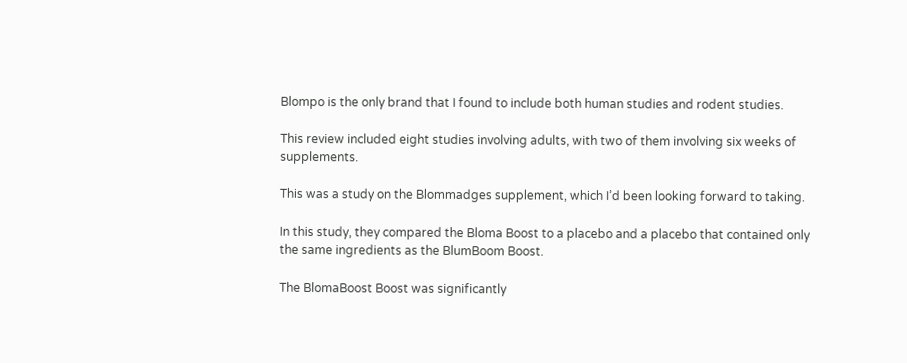Blompo is the only brand that I found to include both human studies and rodent studies.

This review included eight studies involving adults, with two of them involving six weeks of supplements.

This was a study on the Blommadges supplement, which I’d been looking forward to taking.

In this study, they compared the Bloma Boost to a placebo and a placebo that contained only the same ingredients as the BlumBoom Boost.

The BlomaBoost Boost was significantly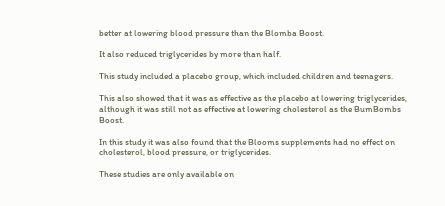better at lowering blood pressure than the Blomba Boost.

It also reduced triglycerides by more than half.

This study included a placebo group, which included children and teenagers.

This also showed that it was as effective as the placebo at lowering triglycerides, although it was still not as effective at lowering cholesterol as the BumBombs Boost.

In this study it was also found that the Blooms supplements had no effect on cholesterol, blood pressure, or triglycerides.

These studies are only available on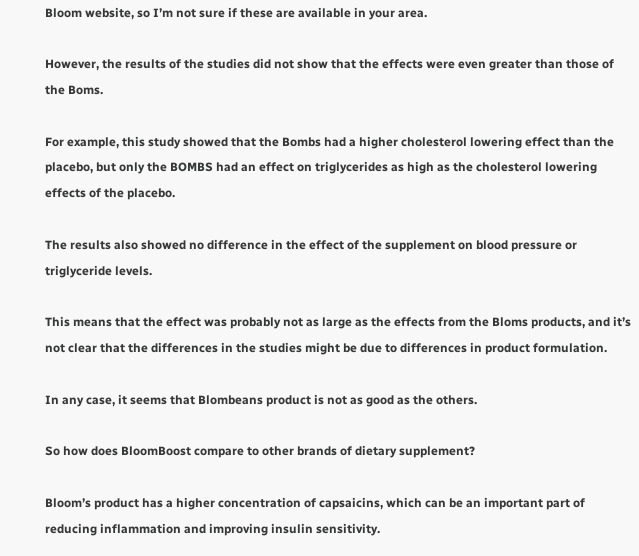Bloom website, so I’m not sure if these are available in your area.

However, the results of the studies did not show that the effects were even greater than those of the Boms.

For example, this study showed that the Bombs had a higher cholesterol lowering effect than the placebo, but only the BOMBS had an effect on triglycerides as high as the cholesterol lowering effects of the placebo.

The results also showed no difference in the effect of the supplement on blood pressure or triglyceride levels.

This means that the effect was probably not as large as the effects from the Bloms products, and it’s not clear that the differences in the studies might be due to differences in product formulation.

In any case, it seems that Blombeans product is not as good as the others.

So how does BloomBoost compare to other brands of dietary supplement?

Bloom’s product has a higher concentration of capsaicins, which can be an important part of reducing inflammation and improving insulin sensitivity.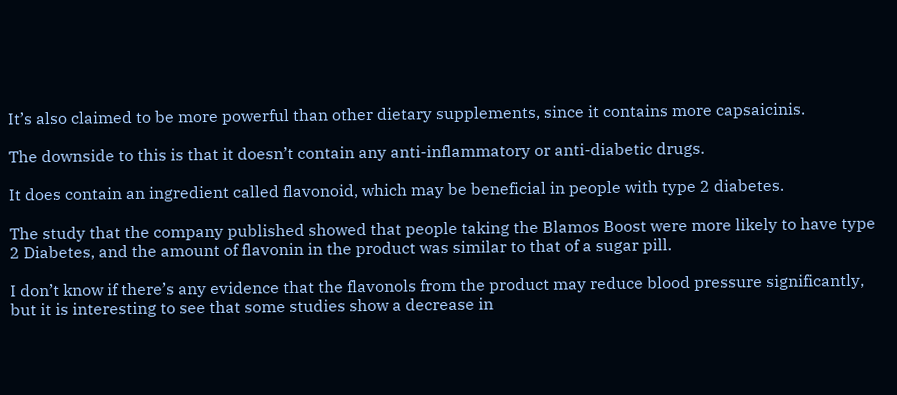It’s also claimed to be more powerful than other dietary supplements, since it contains more capsaicinis.

The downside to this is that it doesn’t contain any anti-inflammatory or anti-diabetic drugs.

It does contain an ingredient called flavonoid, which may be beneficial in people with type 2 diabetes.

The study that the company published showed that people taking the Blamos Boost were more likely to have type 2 Diabetes, and the amount of flavonin in the product was similar to that of a sugar pill.

I don’t know if there’s any evidence that the flavonols from the product may reduce blood pressure significantly, but it is interesting to see that some studies show a decrease in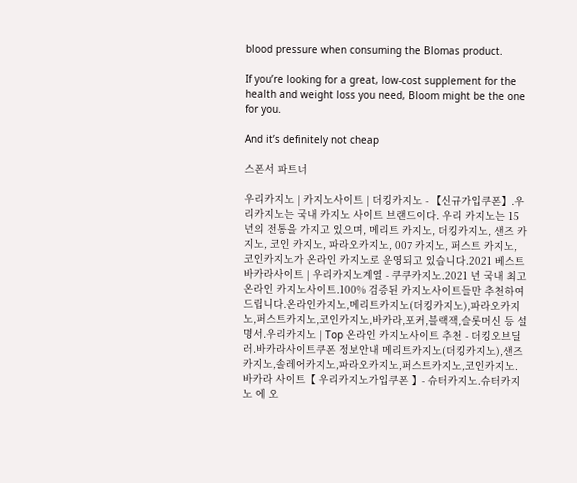blood pressure when consuming the Blomas product.

If you’re looking for a great, low-cost supplement for the health and weight loss you need, Bloom might be the one for you.

And it’s definitely not cheap

스폰서 파트너

우리카지노 | 카지노사이트 | 더킹카지노 - 【신규가입쿠폰】.우리카지노는 국내 카지노 사이트 브랜드이다. 우리 카지노는 15년의 전통을 가지고 있으며, 메리트 카지노, 더킹카지노, 샌즈 카지노, 코인 카지노, 파라오카지노, 007 카지노, 퍼스트 카지노, 코인카지노가 온라인 카지노로 운영되고 있습니다.2021 베스트 바카라사이트 | 우리카지노계열 - 쿠쿠카지노.2021 년 국내 최고 온라인 카지노사이트.100% 검증된 카지노사이트들만 추천하여 드립니다.온라인카지노,메리트카지노(더킹카지노),파라오카지노,퍼스트카지노,코인카지노,바카라,포커,블랙잭,슬롯머신 등 설명서.우리카지노 | Top 온라인 카지노사이트 추천 - 더킹오브딜러.바카라사이트쿠폰 정보안내 메리트카지노(더킹카지노),샌즈카지노,솔레어카지노,파라오카지노,퍼스트카지노,코인카지노.바카라 사이트【 우리카지노가입쿠폰 】- 슈터카지노.슈터카지노 에 오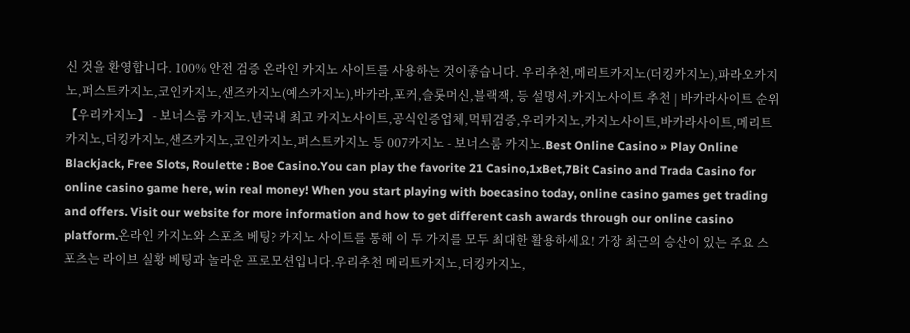신 것을 환영합니다. 100% 안전 검증 온라인 카지노 사이트를 사용하는 것이좋습니다. 우리추천,메리트카지노(더킹카지노),파라오카지노,퍼스트카지노,코인카지노,샌즈카지노(예스카지노),바카라,포커,슬롯머신,블랙잭, 등 설명서.카지노사이트 추천 | 바카라사이트 순위 【우리카지노】 - 보너스룸 카지노.년국내 최고 카지노사이트,공식인증업체,먹튀검증,우리카지노,카지노사이트,바카라사이트,메리트카지노,더킹카지노,샌즈카지노,코인카지노,퍼스트카지노 등 007카지노 - 보너스룸 카지노.Best Online Casino » Play Online Blackjack, Free Slots, Roulette : Boe Casino.You can play the favorite 21 Casino,1xBet,7Bit Casino and Trada Casino for online casino game here, win real money! When you start playing with boecasino today, online casino games get trading and offers. Visit our website for more information and how to get different cash awards through our online casino platform.온라인 카지노와 스포츠 베팅? 카지노 사이트를 통해 이 두 가지를 모두 최대한 활용하세요! 가장 최근의 승산이 있는 주요 스포츠는 라이브 실황 베팅과 놀라운 프로모션입니다.우리추천 메리트카지노,더킹카지노,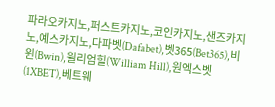파라오카지노,퍼스트카지노,코인카지노,샌즈카지노,예스카지노,다파벳(Dafabet),벳365(Bet365),비윈(Bwin),윌리엄힐(William Hill),원엑스벳(1XBET),베트웨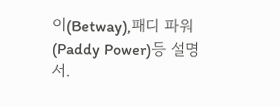이(Betway),패디 파워(Paddy Power)등 설명서.